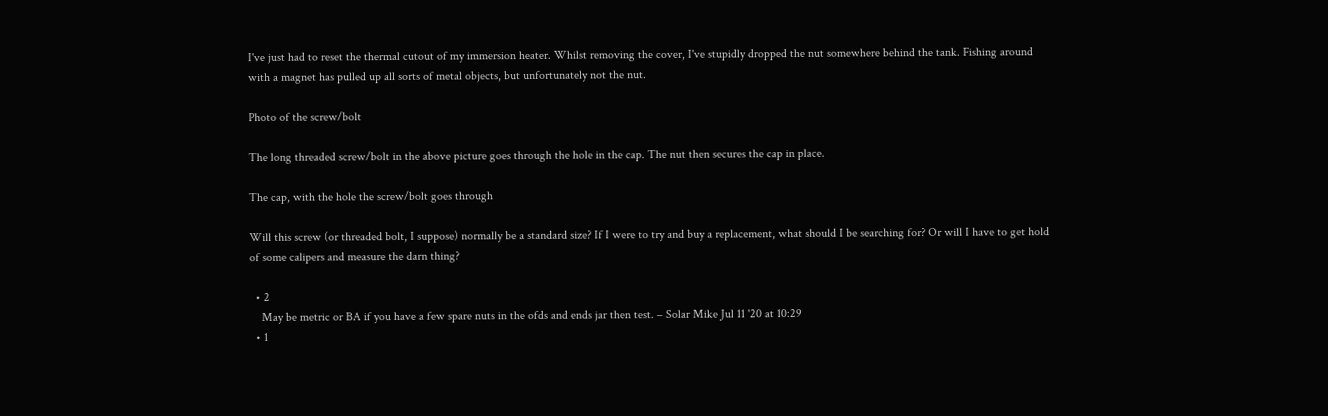I've just had to reset the thermal cutout of my immersion heater. Whilst removing the cover, I've stupidly dropped the nut somewhere behind the tank. Fishing around with a magnet has pulled up all sorts of metal objects, but unfortunately not the nut.

Photo of the screw/bolt

The long threaded screw/bolt in the above picture goes through the hole in the cap. The nut then secures the cap in place.

The cap, with the hole the screw/bolt goes through

Will this screw (or threaded bolt, I suppose) normally be a standard size? If I were to try and buy a replacement, what should I be searching for? Or will I have to get hold of some calipers and measure the darn thing?

  • 2
    May be metric or BA if you have a few spare nuts in the ofds and ends jar then test. – Solar Mike Jul 11 '20 at 10:29
  • 1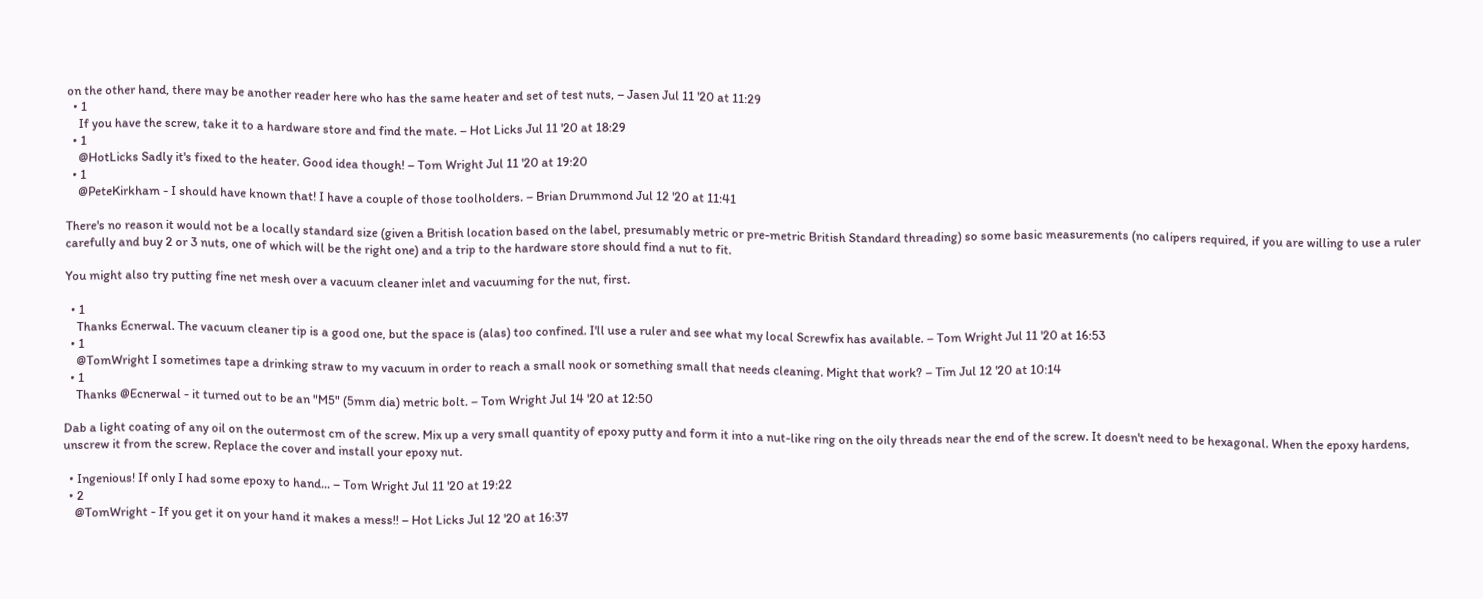on the other hand, there may be another reader here who has the same heater and set of test nuts, – Jasen Jul 11 '20 at 11:29
  • 1
    If you have the screw, take it to a hardware store and find the mate. – Hot Licks Jul 11 '20 at 18:29
  • 1
    @HotLicks Sadly it's fixed to the heater. Good idea though! – Tom Wright Jul 11 '20 at 19:20
  • 1
    @PeteKirkham - I should have known that! I have a couple of those toolholders. – Brian Drummond Jul 12 '20 at 11:41

There's no reason it would not be a locally standard size (given a British location based on the label, presumably metric or pre-metric British Standard threading) so some basic measurements (no calipers required, if you are willing to use a ruler carefully and buy 2 or 3 nuts, one of which will be the right one) and a trip to the hardware store should find a nut to fit.

You might also try putting fine net mesh over a vacuum cleaner inlet and vacuuming for the nut, first.

  • 1
    Thanks Ecnerwal. The vacuum cleaner tip is a good one, but the space is (alas) too confined. I'll use a ruler and see what my local Screwfix has available. – Tom Wright Jul 11 '20 at 16:53
  • 1
    @TomWright I sometimes tape a drinking straw to my vacuum in order to reach a small nook or something small that needs cleaning. Might that work? – Tim Jul 12 '20 at 10:14
  • 1
    Thanks @Ecnerwal - it turned out to be an "M5" (5mm dia) metric bolt. – Tom Wright Jul 14 '20 at 12:50

Dab a light coating of any oil on the outermost cm of the screw. Mix up a very small quantity of epoxy putty and form it into a nut-like ring on the oily threads near the end of the screw. It doesn't need to be hexagonal. When the epoxy hardens, unscrew it from the screw. Replace the cover and install your epoxy nut.

  • Ingenious! If only I had some epoxy to hand... – Tom Wright Jul 11 '20 at 19:22
  • 2
    @TomWright - If you get it on your hand it makes a mess!! – Hot Licks Jul 12 '20 at 16:37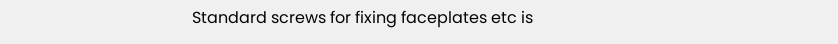Standard screws for fixing faceplates etc is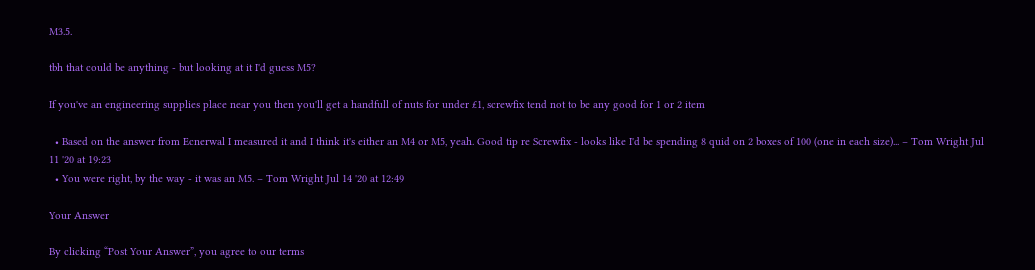M3.5.

tbh that could be anything - but looking at it I'd guess M5?

If you've an engineering supplies place near you then you'll get a handfull of nuts for under £1, screwfix tend not to be any good for 1 or 2 item

  • Based on the answer from Ecnerwal I measured it and I think it's either an M4 or M5, yeah. Good tip re Screwfix - looks like I'd be spending 8 quid on 2 boxes of 100 (one in each size)... – Tom Wright Jul 11 '20 at 19:23
  • You were right, by the way - it was an M5. – Tom Wright Jul 14 '20 at 12:49

Your Answer

By clicking “Post Your Answer”, you agree to our terms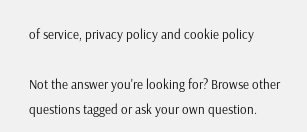of service, privacy policy and cookie policy

Not the answer you're looking for? Browse other questions tagged or ask your own question.